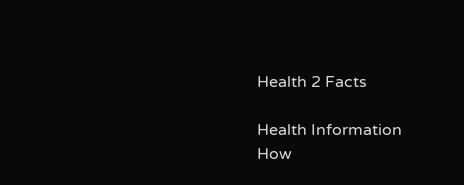Health 2 Facts

Health Information
How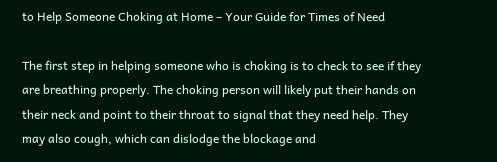to Help Someone Choking at Home – Your Guide for Times of Need

The first step in helping someone who is choking is to check to see if they are breathing properly. The choking person will likely put their hands on their neck and point to their throat to signal that they need help. They may also cough, which can dislodge the blockage and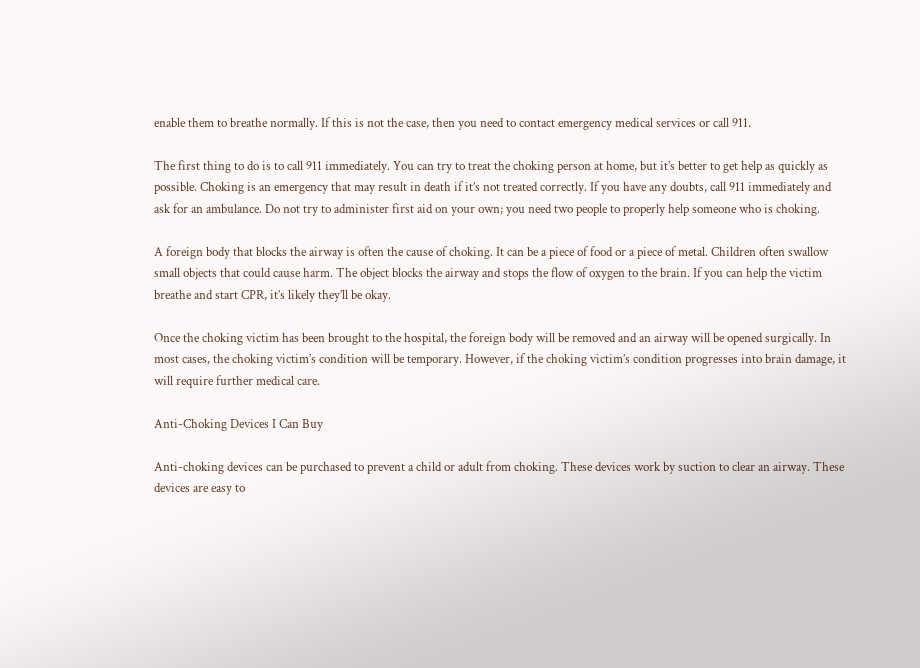enable them to breathe normally. If this is not the case, then you need to contact emergency medical services or call 911.

The first thing to do is to call 911 immediately. You can try to treat the choking person at home, but it’s better to get help as quickly as possible. Choking is an emergency that may result in death if it’s not treated correctly. If you have any doubts, call 911 immediately and ask for an ambulance. Do not try to administer first aid on your own; you need two people to properly help someone who is choking.

A foreign body that blocks the airway is often the cause of choking. It can be a piece of food or a piece of metal. Children often swallow small objects that could cause harm. The object blocks the airway and stops the flow of oxygen to the brain. If you can help the victim breathe and start CPR, it’s likely they’ll be okay.

Once the choking victim has been brought to the hospital, the foreign body will be removed and an airway will be opened surgically. In most cases, the choking victim’s condition will be temporary. However, if the choking victim’s condition progresses into brain damage, it will require further medical care.

Anti-Choking Devices I Can Buy

Anti-choking devices can be purchased to prevent a child or adult from choking. These devices work by suction to clear an airway. These devices are easy to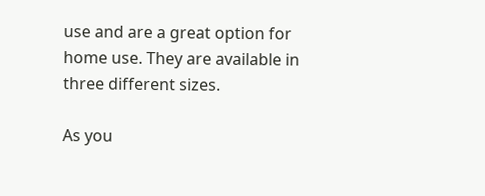use and are a great option for home use. They are available in three different sizes.

As you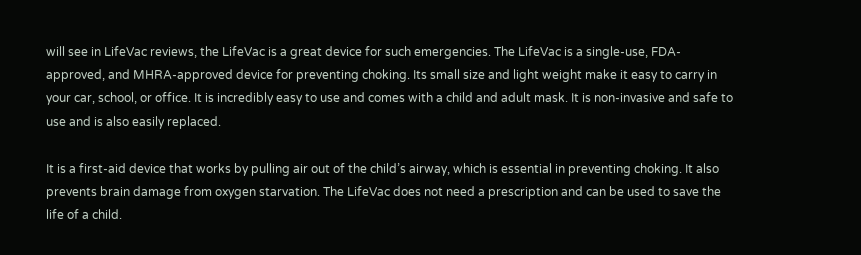will see in LifeVac reviews, the LifeVac is a great device for such emergencies. The LifeVac is a single-use, FDA-approved, and MHRA-approved device for preventing choking. Its small size and light weight make it easy to carry in your car, school, or office. It is incredibly easy to use and comes with a child and adult mask. It is non-invasive and safe to use and is also easily replaced.

It is a first-aid device that works by pulling air out of the child’s airway, which is essential in preventing choking. It also prevents brain damage from oxygen starvation. The LifeVac does not need a prescription and can be used to save the life of a child.